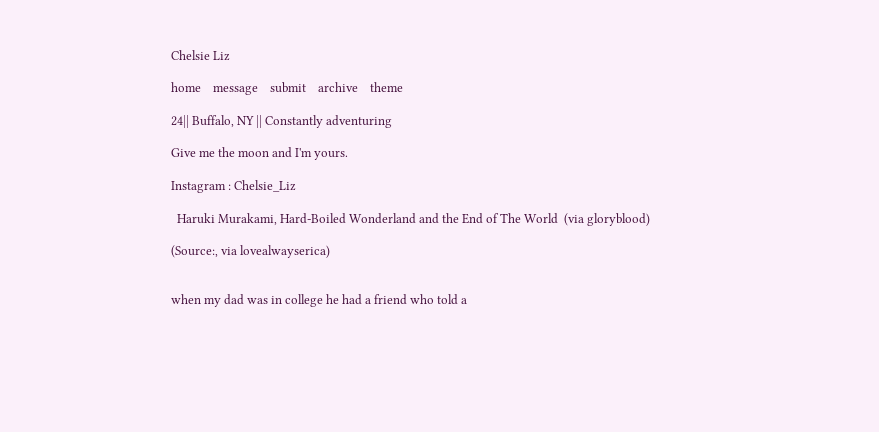Chelsie Liz

home    message    submit    archive    theme

24|| Buffalo, NY || Constantly adventuring

Give me the moon and I'm yours.

Instagram : Chelsie_Liz

  Haruki Murakami, Hard-Boiled Wonderland and the End of The World  (via gloryblood)

(Source:, via lovealwayserica)


when my dad was in college he had a friend who told a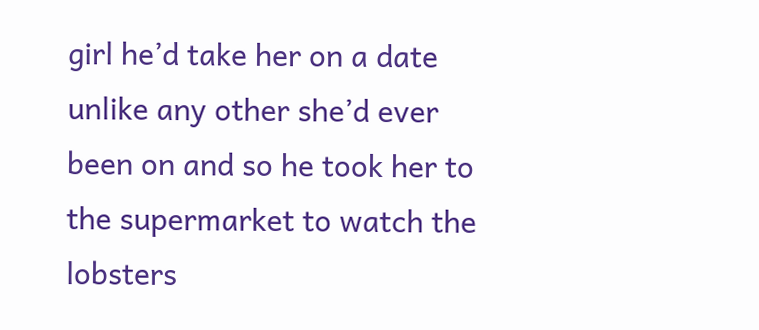girl he’d take her on a date unlike any other she’d ever been on and so he took her to the supermarket to watch the lobsters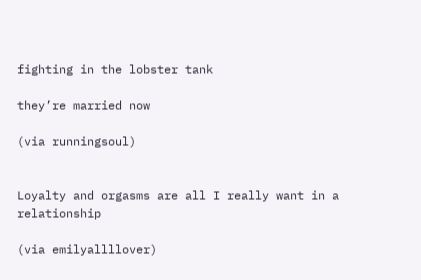fighting in the lobster tank

they’re married now

(via runningsoul)


Loyalty and orgasms are all I really want in a relationship

(via emilyallllover)